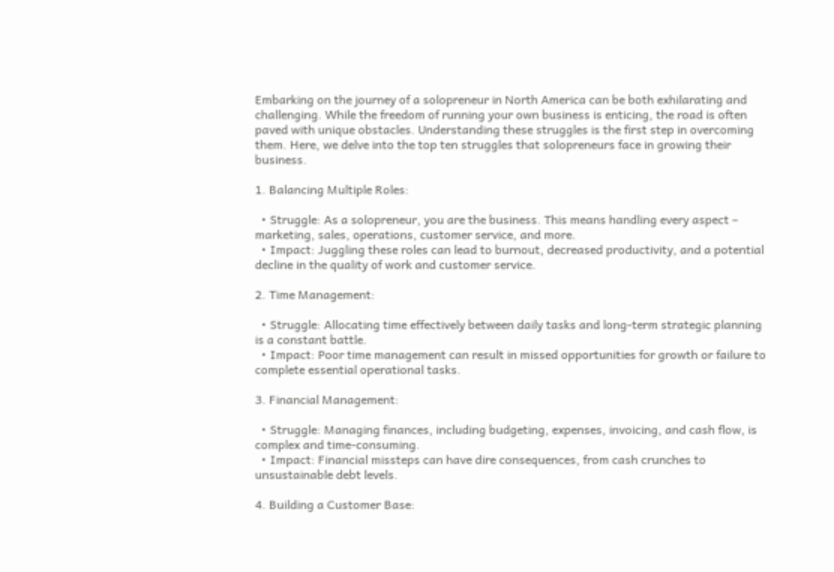Embarking on the journey of a solopreneur in North America can be both exhilarating and challenging. While the freedom of running your own business is enticing, the road is often paved with unique obstacles. Understanding these struggles is the first step in overcoming them. Here, we delve into the top ten struggles that solopreneurs face in growing their business.

1. Balancing Multiple Roles:

  • Struggle: As a solopreneur, you are the business. This means handling every aspect – marketing, sales, operations, customer service, and more.
  • Impact: Juggling these roles can lead to burnout, decreased productivity, and a potential decline in the quality of work and customer service.

2. Time Management:

  • Struggle: Allocating time effectively between daily tasks and long-term strategic planning is a constant battle.
  • Impact: Poor time management can result in missed opportunities for growth or failure to complete essential operational tasks.

3. Financial Management:

  • Struggle: Managing finances, including budgeting, expenses, invoicing, and cash flow, is complex and time-consuming.
  • Impact: Financial missteps can have dire consequences, from cash crunches to unsustainable debt levels.

4. Building a Customer Base: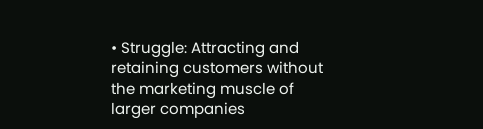• Struggle: Attracting and retaining customers without the marketing muscle of larger companies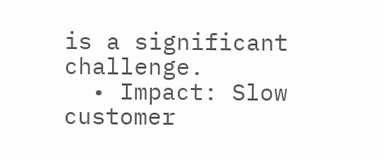is a significant challenge.
  • Impact: Slow customer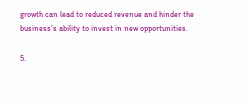growth can lead to reduced revenue and hinder the business’s ability to invest in new opportunities.

5.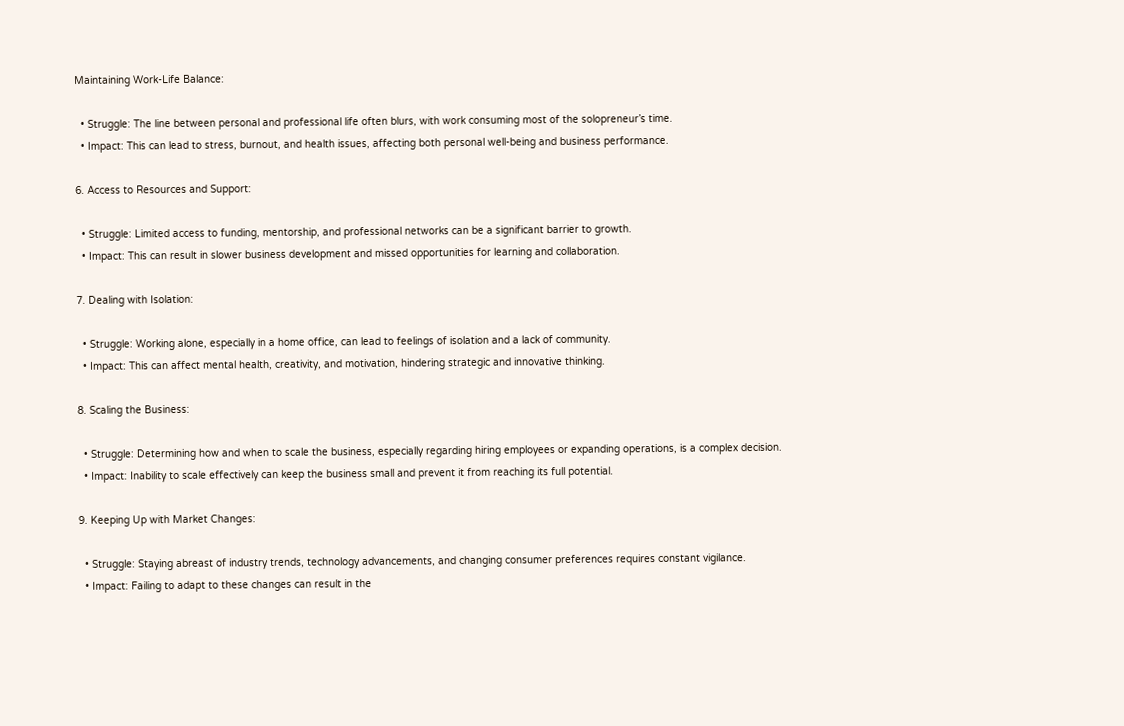Maintaining Work-Life Balance:

  • Struggle: The line between personal and professional life often blurs, with work consuming most of the solopreneur’s time.
  • Impact: This can lead to stress, burnout, and health issues, affecting both personal well-being and business performance.

6. Access to Resources and Support:

  • Struggle: Limited access to funding, mentorship, and professional networks can be a significant barrier to growth.
  • Impact: This can result in slower business development and missed opportunities for learning and collaboration.

7. Dealing with Isolation:

  • Struggle: Working alone, especially in a home office, can lead to feelings of isolation and a lack of community.
  • Impact: This can affect mental health, creativity, and motivation, hindering strategic and innovative thinking.

8. Scaling the Business:

  • Struggle: Determining how and when to scale the business, especially regarding hiring employees or expanding operations, is a complex decision.
  • Impact: Inability to scale effectively can keep the business small and prevent it from reaching its full potential.

9. Keeping Up with Market Changes:

  • Struggle: Staying abreast of industry trends, technology advancements, and changing consumer preferences requires constant vigilance.
  • Impact: Failing to adapt to these changes can result in the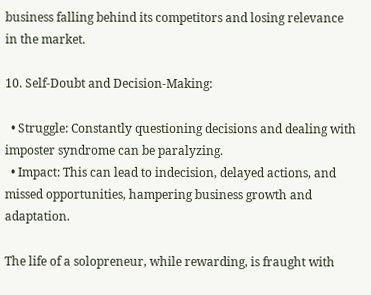business falling behind its competitors and losing relevance in the market.

10. Self-Doubt and Decision-Making:

  • Struggle: Constantly questioning decisions and dealing with imposter syndrome can be paralyzing.
  • Impact: This can lead to indecision, delayed actions, and missed opportunities, hampering business growth and adaptation.

The life of a solopreneur, while rewarding, is fraught with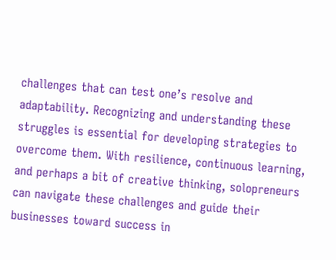challenges that can test one’s resolve and adaptability. Recognizing and understanding these struggles is essential for developing strategies to overcome them. With resilience, continuous learning, and perhaps a bit of creative thinking, solopreneurs can navigate these challenges and guide their businesses toward success in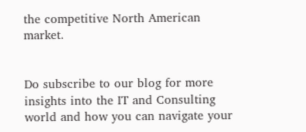the competitive North American market.


Do subscribe to our blog for more insights into the IT and Consulting world and how you can navigate your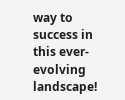way to success in this ever-evolving landscape!